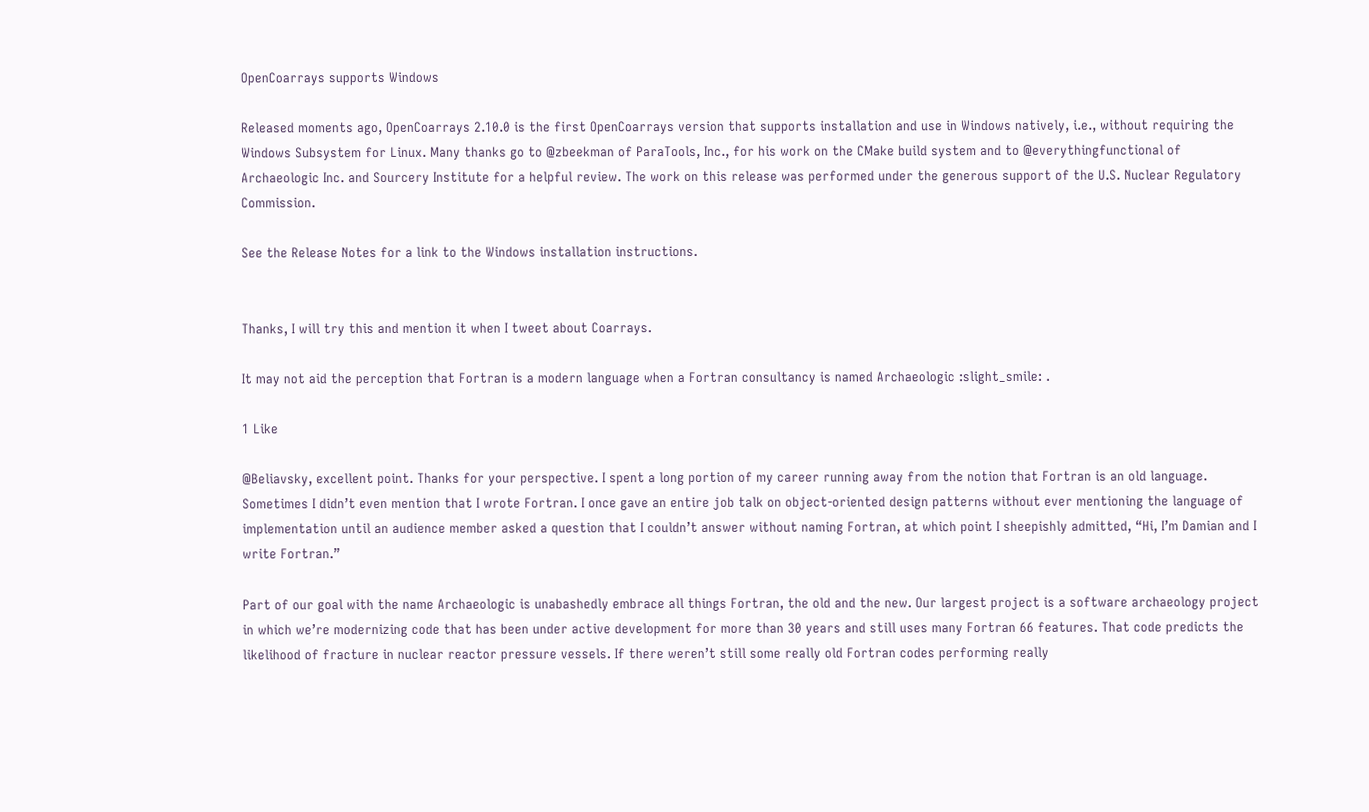OpenCoarrays supports Windows

Released moments ago, OpenCoarrays 2.10.0 is the first OpenCoarrays version that supports installation and use in Windows natively, i.e., without requiring the Windows Subsystem for Linux. Many thanks go to @zbeekman of ParaTools, Inc., for his work on the CMake build system and to @everythingfunctional of Archaeologic Inc. and Sourcery Institute for a helpful review. The work on this release was performed under the generous support of the U.S. Nuclear Regulatory Commission.

See the Release Notes for a link to the Windows installation instructions.


Thanks, I will try this and mention it when I tweet about Coarrays.

It may not aid the perception that Fortran is a modern language when a Fortran consultancy is named Archaeologic :slight_smile: .

1 Like

@Beliavsky, excellent point. Thanks for your perspective. I spent a long portion of my career running away from the notion that Fortran is an old language. Sometimes I didn’t even mention that I wrote Fortran. I once gave an entire job talk on object-oriented design patterns without ever mentioning the language of implementation until an audience member asked a question that I couldn’t answer without naming Fortran, at which point I sheepishly admitted, “Hi, I’m Damian and I write Fortran.”

Part of our goal with the name Archaeologic is unabashedly embrace all things Fortran, the old and the new. Our largest project is a software archaeology project in which we’re modernizing code that has been under active development for more than 30 years and still uses many Fortran 66 features. That code predicts the likelihood of fracture in nuclear reactor pressure vessels. If there weren’t still some really old Fortran codes performing really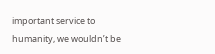important service to humanity, we wouldn’t be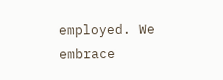employed. We embrace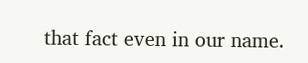that fact even in our name.